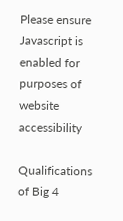Please ensure Javascript is enabled for purposes of website accessibility

Qualifications of Big 4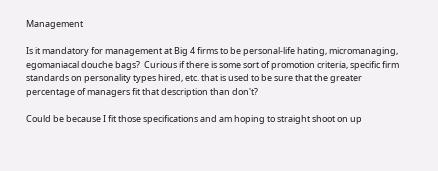Management

Is it mandatory for management at Big 4 firms to be personal-life hating, micromanaging, egomaniacal douche bags?  Curious if there is some sort of promotion criteria, specific firm standards on personality types hired, etc. that is used to be sure that the greater percentage of managers fit that description than don't?

Could be because I fit those specifications and am hoping to straight shoot on up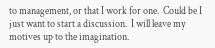to management, or that I work for one.  Could be I just want to start a discussion.  I will leave my motives up to the imagination.